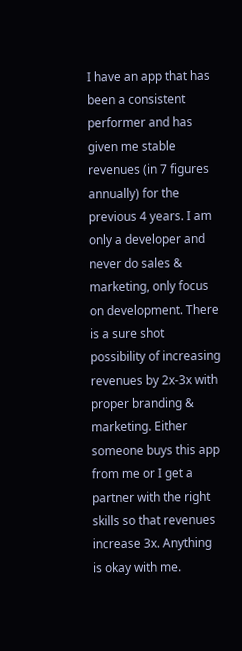I have an app that has been a consistent performer and has given me stable revenues (in 7 figures annually) for the previous 4 years. I am only a developer and never do sales & marketing, only focus on development. There is a sure shot possibility of increasing revenues by 2x-3x with proper branding & marketing. Either someone buys this app from me or I get a partner with the right skills so that revenues increase 3x. Anything is okay with me.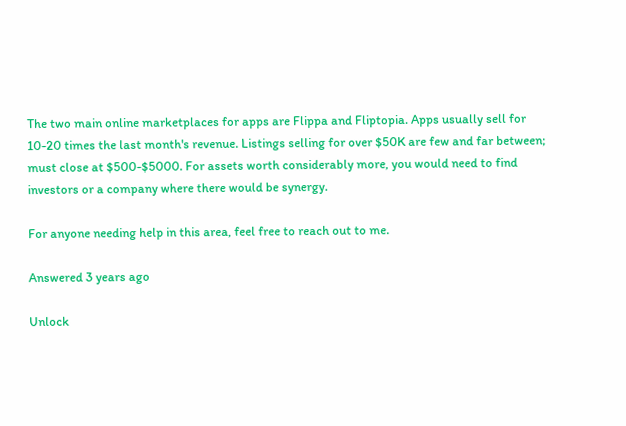The two main online marketplaces for apps are Flippa and Fliptopia. Apps usually sell for 10-20 times the last month's revenue. Listings selling for over $50K are few and far between; must close at $500-$5000. For assets worth considerably more, you would need to find investors or a company where there would be synergy.

For anyone needing help in this area, feel free to reach out to me.

Answered 3 years ago

Unlock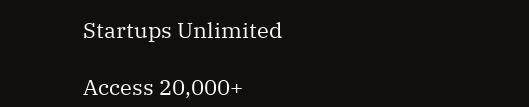Startups Unlimited

Access 20,000+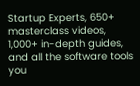Startup Experts, 650+ masterclass videos, 1,000+ in-depth guides, and all the software tools you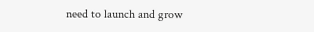need to launch and grow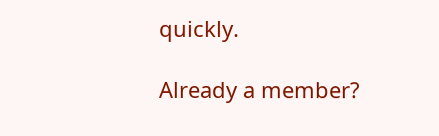quickly.

Already a member?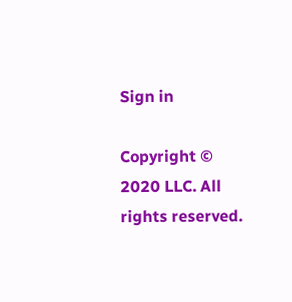Sign in

Copyright © 2020 LLC. All rights reserved.